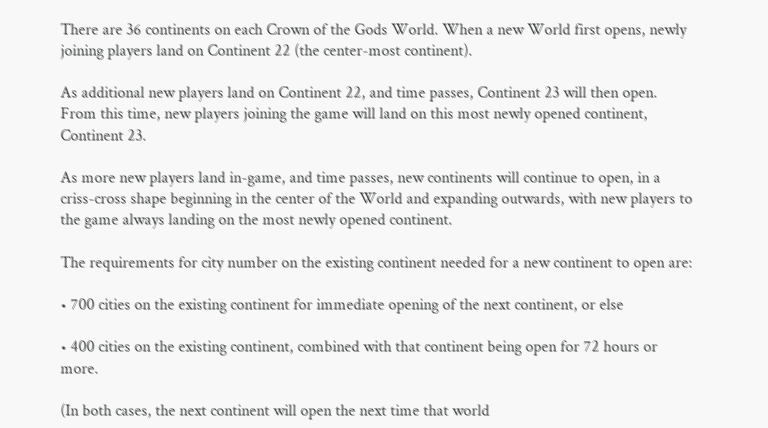There are 36 continents on each Crown of the Gods World. When a new World first opens, newly joining players land on Continent 22 (the center-most continent).

As additional new players land on Continent 22, and time passes, Continent 23 will then open. From this time, new players joining the game will land on this most newly opened continent, Continent 23.

As more new players land in-game, and time passes, new continents will continue to open, in a criss-cross shape beginning in the center of the World and expanding outwards, with new players to the game always landing on the most newly opened continent.

The requirements for city number on the existing continent needed for a new continent to open are:

• 700 cities on the existing continent for immediate opening of the next continent, or else

• 400 cities on the existing continent, combined with that continent being open for 72 hours or more.

(In both cases, the next continent will open the next time that world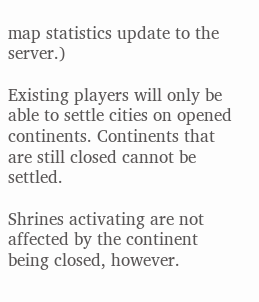map statistics update to the server.)

Existing players will only be able to settle cities on opened continents. Continents that are still closed cannot be settled.

Shrines activating are not affected by the continent being closed, however.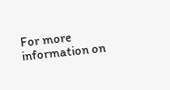For more information on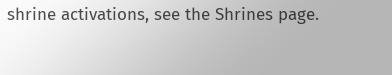shrine activations, see the Shrines page.